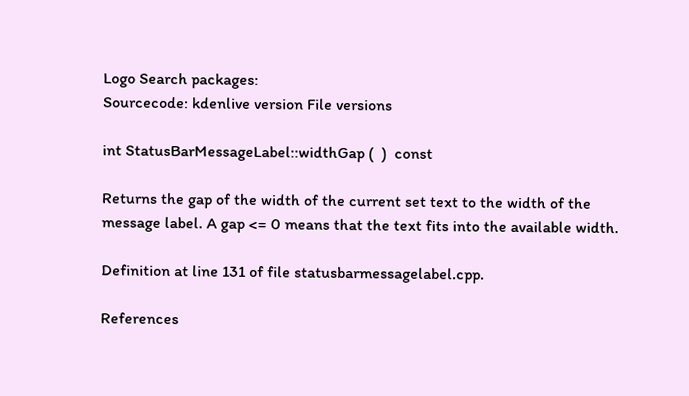Logo Search packages:
Sourcecode: kdenlive version File versions

int StatusBarMessageLabel::widthGap (  )  const

Returns the gap of the width of the current set text to the width of the message label. A gap <= 0 means that the text fits into the available width.

Definition at line 131 of file statusbarmessagelabel.cpp.

References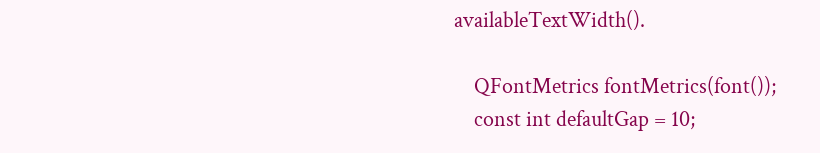availableTextWidth().

    QFontMetrics fontMetrics(font());
    const int defaultGap = 10;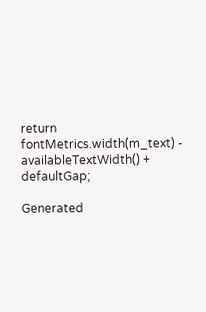return fontMetrics.width(m_text) - availableTextWidth() + defaultGap;

Generated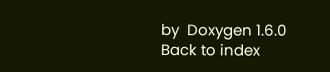by  Doxygen 1.6.0   Back to index